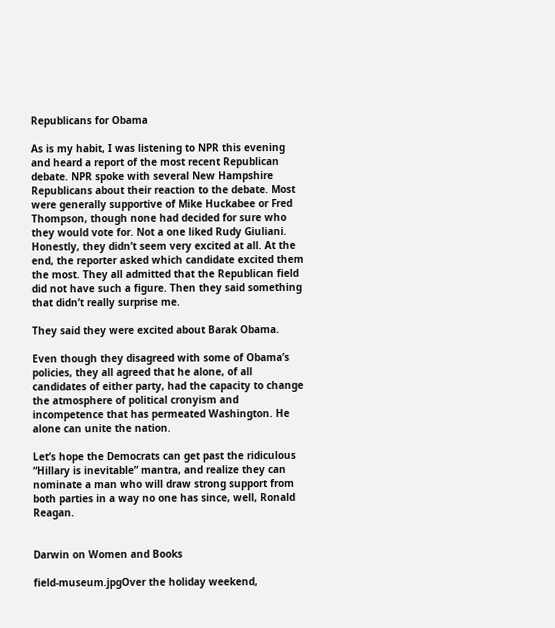Republicans for Obama

As is my habit, I was listening to NPR this evening and heard a report of the most recent Republican debate. NPR spoke with several New Hampshire Republicans about their reaction to the debate. Most were generally supportive of Mike Huckabee or Fred Thompson, though none had decided for sure who they would vote for. Not a one liked Rudy Giuliani. Honestly, they didn’t seem very excited at all. At the end, the reporter asked which candidate excited them the most. They all admitted that the Republican field did not have such a figure. Then they said something that didn’t really surprise me.

They said they were excited about Barak Obama.

Even though they disagreed with some of Obama’s policies, they all agreed that he alone, of all candidates of either party, had the capacity to change the atmosphere of political cronyism and incompetence that has permeated Washington. He alone can unite the nation.

Let’s hope the Democrats can get past the ridiculous “Hillary is inevitable” mantra, and realize they can nominate a man who will draw strong support from both parties in a way no one has since, well, Ronald Reagan.


Darwin on Women and Books

field-museum.jpgOver the holiday weekend,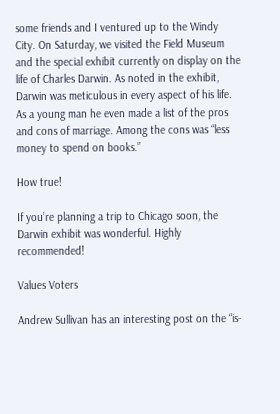some friends and I ventured up to the Windy City. On Saturday, we visited the Field Museum and the special exhibit currently on display on the life of Charles Darwin. As noted in the exhibit, Darwin was meticulous in every aspect of his life. As a young man he even made a list of the pros and cons of marriage. Among the cons was “less money to spend on books.”

How true!

If you’re planning a trip to Chicago soon, the Darwin exhibit was wonderful. Highly recommended!

Values Voters

Andrew Sullivan has an interesting post on the “is-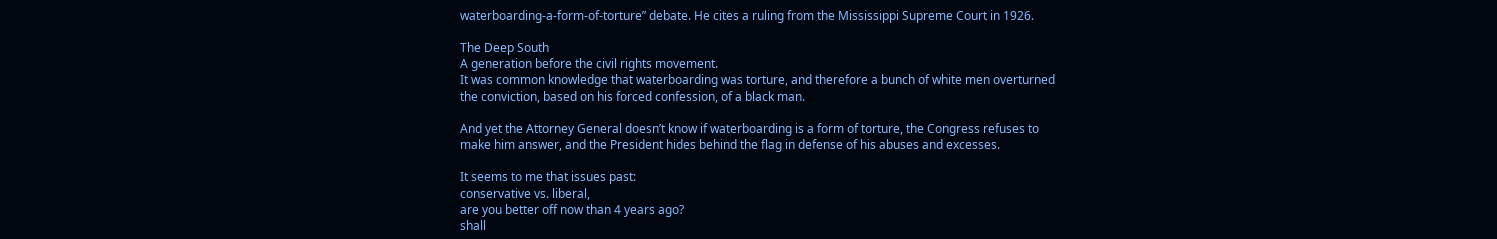waterboarding-a-form-of-torture” debate. He cites a ruling from the Mississippi Supreme Court in 1926.

The Deep South
A generation before the civil rights movement.
It was common knowledge that waterboarding was torture, and therefore a bunch of white men overturned the conviction, based on his forced confession, of a black man.

And yet the Attorney General doesn’t know if waterboarding is a form of torture, the Congress refuses to make him answer, and the President hides behind the flag in defense of his abuses and excesses.

It seems to me that issues past:
conservative vs. liberal,
are you better off now than 4 years ago?
shall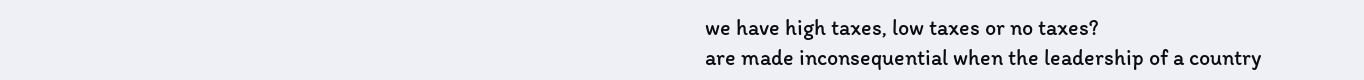we have high taxes, low taxes or no taxes?
are made inconsequential when the leadership of a country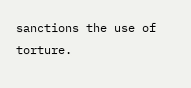sanctions the use of torture.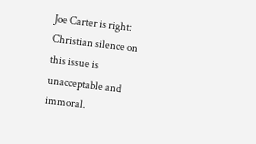Joe Carter is right: Christian silence on this issue is unacceptable and immoral.